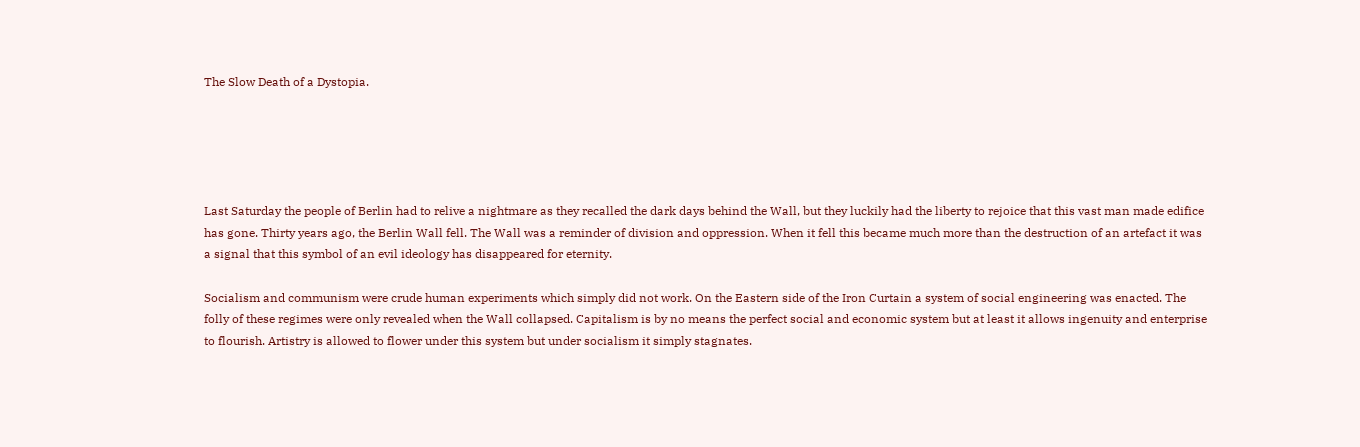The Slow Death of a Dystopia.





Last Saturday the people of Berlin had to relive a nightmare as they recalled the dark days behind the Wall, but they luckily had the liberty to rejoice that this vast man made edifice has gone. Thirty years ago, the Berlin Wall fell. The Wall was a reminder of division and oppression. When it fell this became much more than the destruction of an artefact it was a signal that this symbol of an evil ideology has disappeared for eternity.

Socialism and communism were crude human experiments which simply did not work. On the Eastern side of the Iron Curtain a system of social engineering was enacted. The folly of these regimes were only revealed when the Wall collapsed. Capitalism is by no means the perfect social and economic system but at least it allows ingenuity and enterprise to flourish. Artistry is allowed to flower under this system but under socialism it simply stagnates.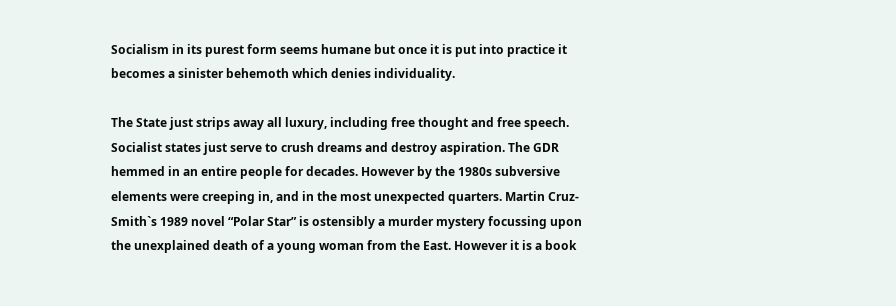Socialism in its purest form seems humane but once it is put into practice it becomes a sinister behemoth which denies individuality.

The State just strips away all luxury, including free thought and free speech. Socialist states just serve to crush dreams and destroy aspiration. The GDR hemmed in an entire people for decades. However by the 1980s subversive elements were creeping in, and in the most unexpected quarters. Martin Cruz-Smith`s 1989 novel “Polar Star” is ostensibly a murder mystery focussing upon the unexplained death of a young woman from the East. However it is a book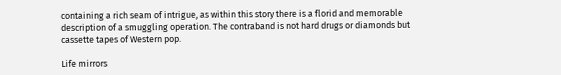containing a rich seam of intrigue, as within this story there is a florid and memorable description of a smuggling operation. The contraband is not hard drugs or diamonds but cassette tapes of Western pop.

Life mirrors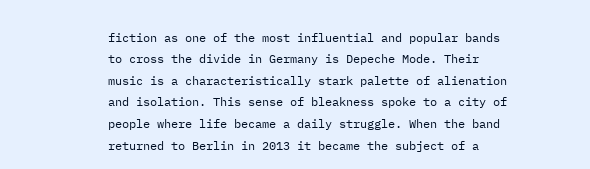fiction as one of the most influential and popular bands to cross the divide in Germany is Depeche Mode. Their music is a characteristically stark palette of alienation and isolation. This sense of bleakness spoke to a city of people where life became a daily struggle. When the band returned to Berlin in 2013 it became the subject of a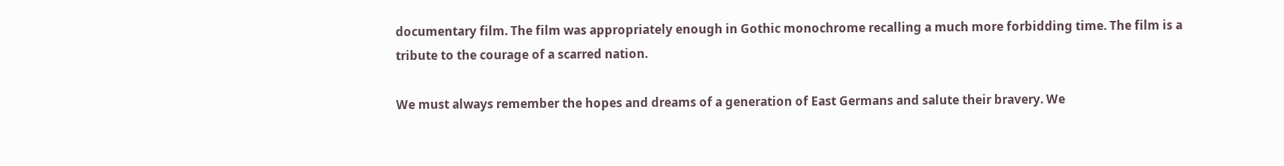documentary film. The film was appropriately enough in Gothic monochrome recalling a much more forbidding time. The film is a tribute to the courage of a scarred nation.

We must always remember the hopes and dreams of a generation of East Germans and salute their bravery. We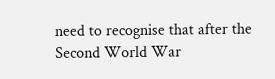need to recognise that after the Second World War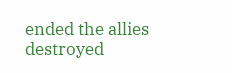ended the allies destroyed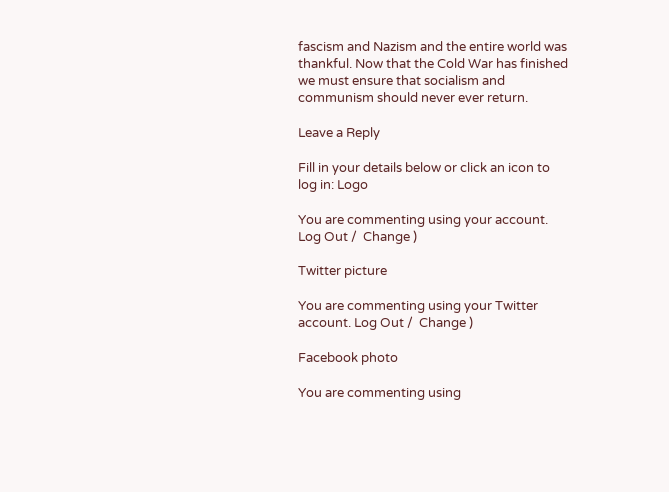fascism and Nazism and the entire world was thankful. Now that the Cold War has finished we must ensure that socialism and communism should never ever return.

Leave a Reply

Fill in your details below or click an icon to log in: Logo

You are commenting using your account. Log Out /  Change )

Twitter picture

You are commenting using your Twitter account. Log Out /  Change )

Facebook photo

You are commenting using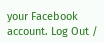your Facebook account. Log Out /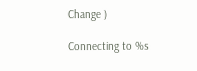Change )

Connecting to %s